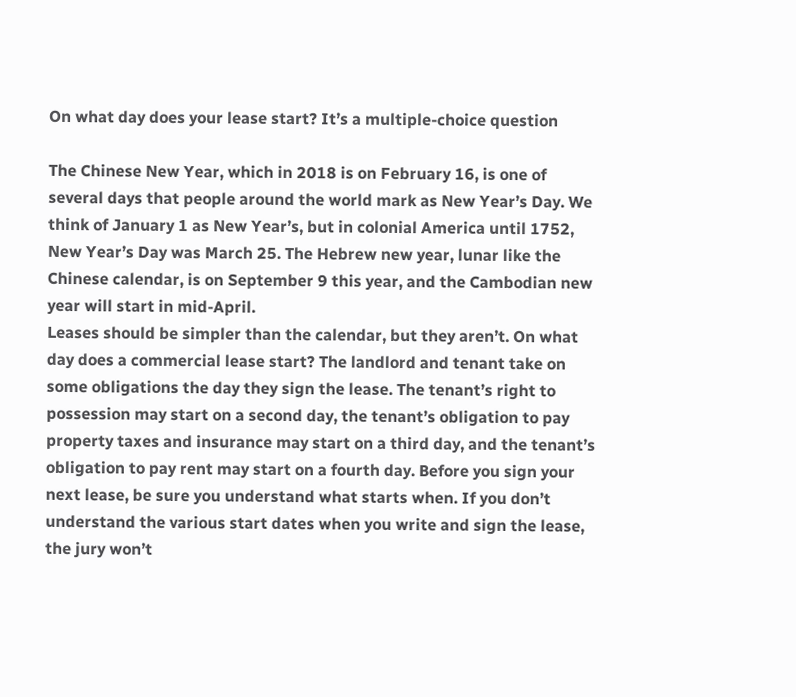On what day does your lease start? It’s a multiple-choice question

The Chinese New Year, which in 2018 is on February 16, is one of several days that people around the world mark as New Year’s Day. We think of January 1 as New Year’s, but in colonial America until 1752, New Year’s Day was March 25. The Hebrew new year, lunar like the Chinese calendar, is on September 9 this year, and the Cambodian new year will start in mid-April.
Leases should be simpler than the calendar, but they aren’t. On what day does a commercial lease start? The landlord and tenant take on some obligations the day they sign the lease. The tenant’s right to possession may start on a second day, the tenant’s obligation to pay property taxes and insurance may start on a third day, and the tenant’s obligation to pay rent may start on a fourth day. Before you sign your next lease, be sure you understand what starts when. If you don’t understand the various start dates when you write and sign the lease, the jury won’t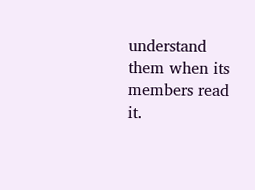understand them when its members read it.